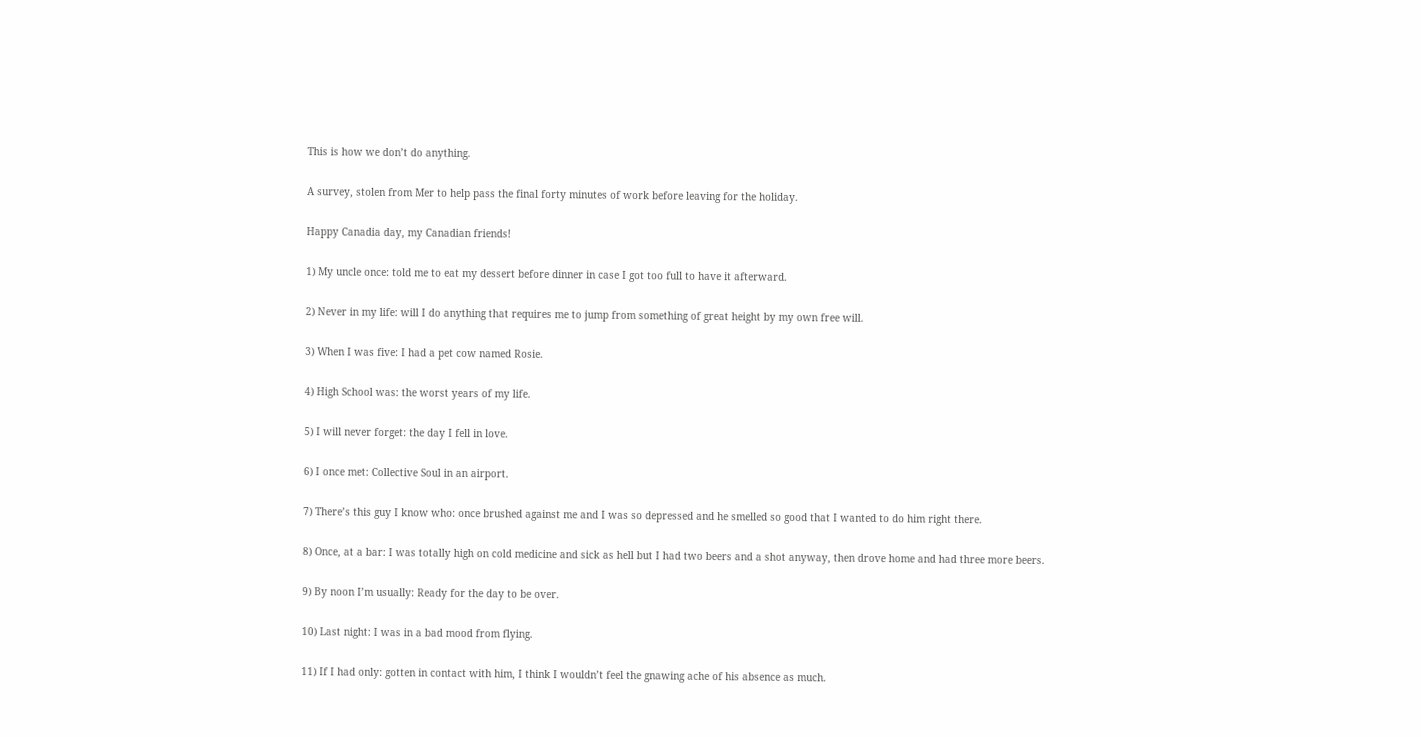This is how we don’t do anything.

A survey, stolen from Mer to help pass the final forty minutes of work before leaving for the holiday.

Happy Canadia day, my Canadian friends!

1) My uncle once: told me to eat my dessert before dinner in case I got too full to have it afterward.

2) Never in my life: will I do anything that requires me to jump from something of great height by my own free will.

3) When I was five: I had a pet cow named Rosie.

4) High School was: the worst years of my life.

5) I will never forget: the day I fell in love.

6) I once met: Collective Soul in an airport.

7) There’s this guy I know who: once brushed against me and I was so depressed and he smelled so good that I wanted to do him right there.

8) Once, at a bar: I was totally high on cold medicine and sick as hell but I had two beers and a shot anyway, then drove home and had three more beers.

9) By noon I’m usually: Ready for the day to be over.

10) Last night: I was in a bad mood from flying.

11) If I had only: gotten in contact with him, I think I wouldn’t feel the gnawing ache of his absence as much.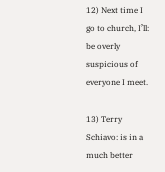12) Next time I go to church, I’ll: be overly suspicious of everyone I meet.

13) Terry Schiavo: is in a much better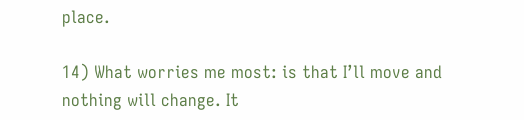place.

14) What worries me most: is that I’ll move and nothing will change. It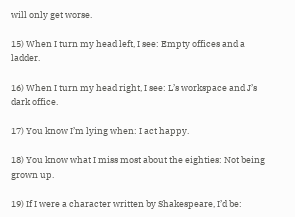will only get worse.

15) When I turn my head left, I see: Empty offices and a ladder.

16) When I turn my head right, I see: L’s workspace and J’s dark office.

17) You know I’m lying when: I act happy.

18) You know what I miss most about the eighties: Not being grown up.

19) If I were a character written by Shakespeare, I’d be: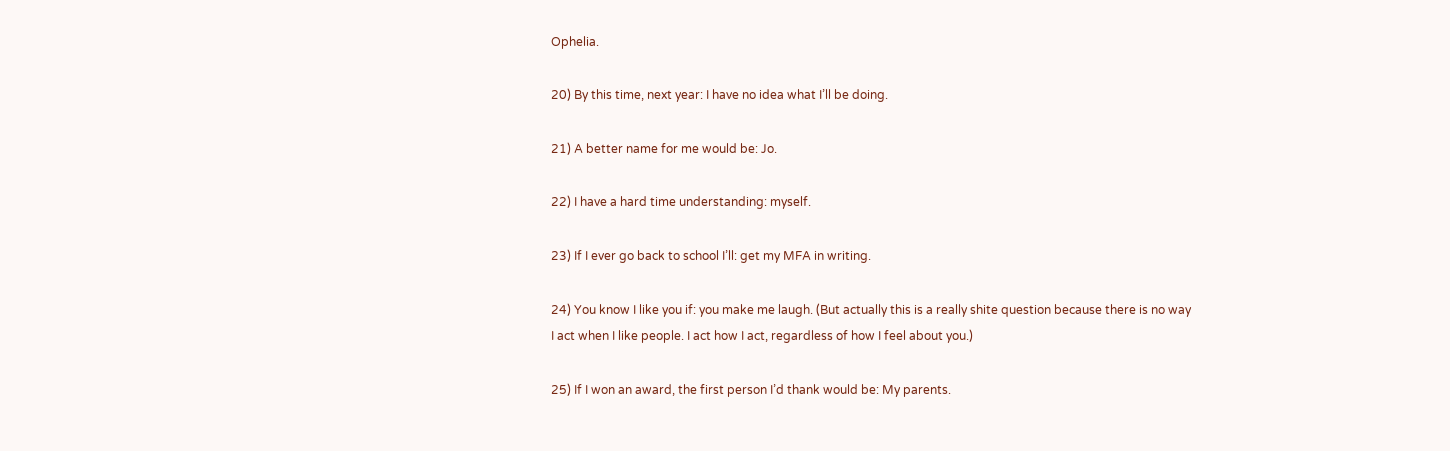Ophelia.

20) By this time, next year: I have no idea what I’ll be doing.

21) A better name for me would be: Jo.

22) I have a hard time understanding: myself.

23) If I ever go back to school I’ll: get my MFA in writing.

24) You know I like you if: you make me laugh. (But actually this is a really shite question because there is no way I act when I like people. I act how I act, regardless of how I feel about you.)

25) If I won an award, the first person I’d thank would be: My parents.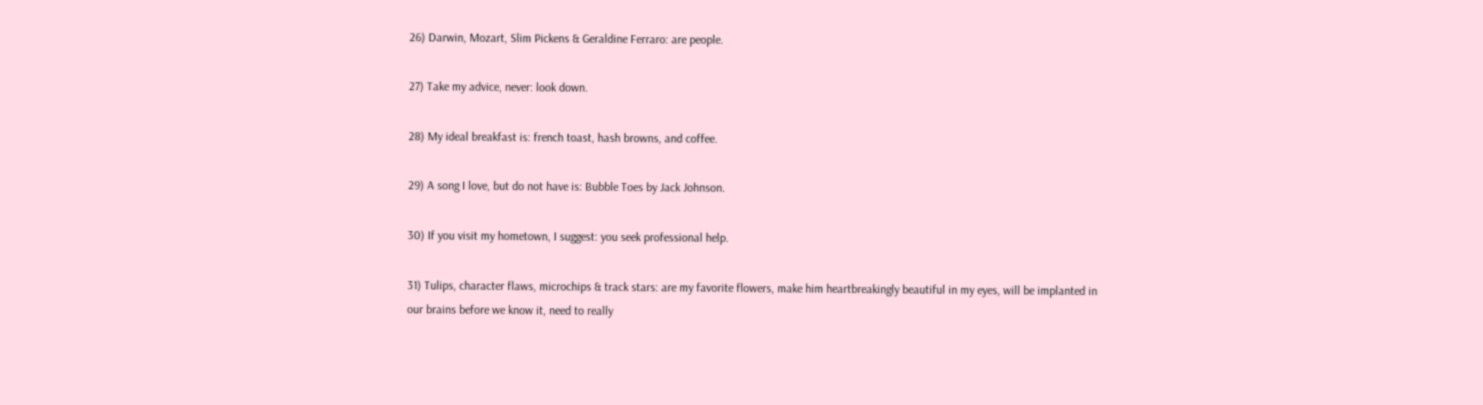26) Darwin, Mozart, Slim Pickens & Geraldine Ferraro: are people.

27) Take my advice, never: look down.

28) My ideal breakfast is: french toast, hash browns, and coffee.

29) A song I love, but do not have is: Bubble Toes by Jack Johnson.

30) If you visit my hometown, I suggest: you seek professional help.

31) Tulips, character flaws, microchips & track stars: are my favorite flowers, make him heartbreakingly beautiful in my eyes, will be implanted in our brains before we know it, need to really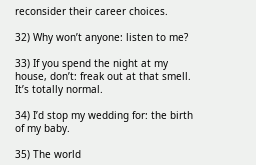reconsider their career choices.

32) Why won’t anyone: listen to me?

33) If you spend the night at my house, don’t: freak out at that smell. It’s totally normal.

34) I’d stop my wedding for: the birth of my baby.

35) The world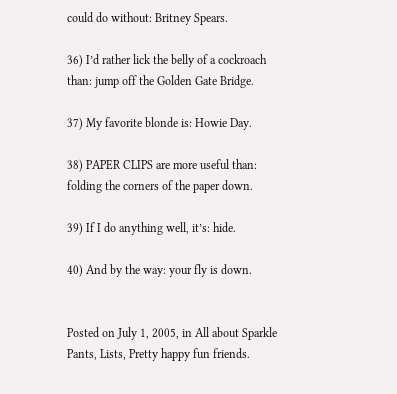could do without: Britney Spears.

36) I’d rather lick the belly of a cockroach than: jump off the Golden Gate Bridge.

37) My favorite blonde is: Howie Day.

38) PAPER CLIPS are more useful than: folding the corners of the paper down.

39) If I do anything well, it’s: hide.

40) And by the way: your fly is down.


Posted on July 1, 2005, in All about Sparkle Pants, Lists, Pretty happy fun friends.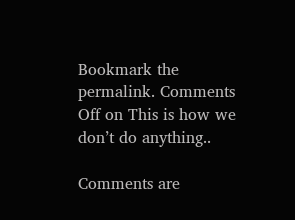Bookmark the permalink. Comments Off on This is how we don’t do anything..

Comments are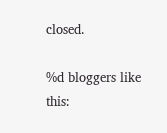closed.

%d bloggers like this: